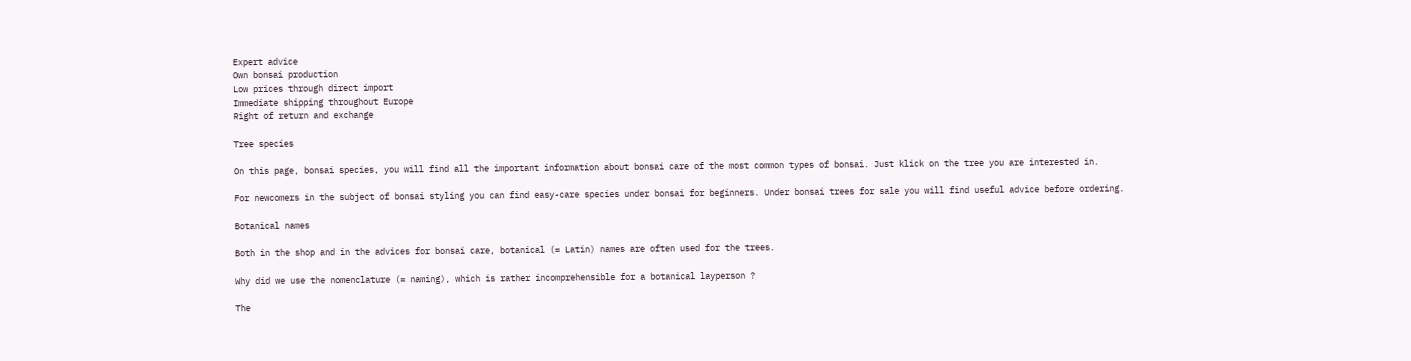Expert advice
Own bonsai production
Low prices through direct import
Immediate shipping throughout Europe
Right of return and exchange

Tree species

On this page, bonsai species, you will find all the important information about bonsai care of the most common types of bonsai. Just klick on the tree you are interested in.

For newcomers in the subject of bonsai styling you can find easy-care species under bonsai for beginners. Under bonsai trees for sale you will find useful advice before ordering.

Botanical names

Both in the shop and in the advices for bonsai care, botanical (= Latin) names are often used for the trees.

Why did we use the nomenclature (= naming), which is rather incomprehensible for a botanical layperson ?

The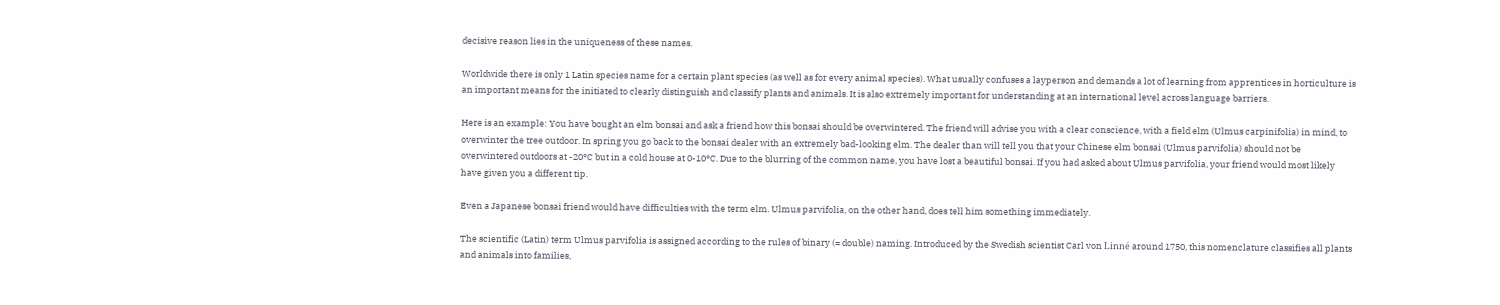decisive reason lies in the uniqueness of these names.

Worldwide there is only 1 Latin species name for a certain plant species (as well as for every animal species). What usually confuses a layperson and demands a lot of learning from apprentices in horticulture is an important means for the initiated to clearly distinguish and classify plants and animals. It is also extremely important for understanding at an international level across language barriers.

Here is an example: You have bought an elm bonsai and ask a friend how this bonsai should be overwintered. The friend will advise you with a clear conscience, with a field elm (Ulmus carpinifolia) in mind, to overwinter the tree outdoor. In spring you go back to the bonsai dealer with an extremely bad-looking elm. The dealer than will tell you that your Chinese elm bonsai (Ulmus parvifolia) should not be overwintered outdoors at -20°C but in a cold house at 0-10°C. Due to the blurring of the common name, you have lost a beautiful bonsai. If you had asked about Ulmus parvifolia, your friend would most likely have given you a different tip.

Even a Japanese bonsai friend would have difficulties with the term elm. Ulmus parvifolia, on the other hand, does tell him something immediately.

The scientific (Latin) term Ulmus parvifolia is assigned according to the rules of binary (= double) naming. Introduced by the Swedish scientist Carl von Linné around 1750, this nomenclature classifies all plants and animals into families,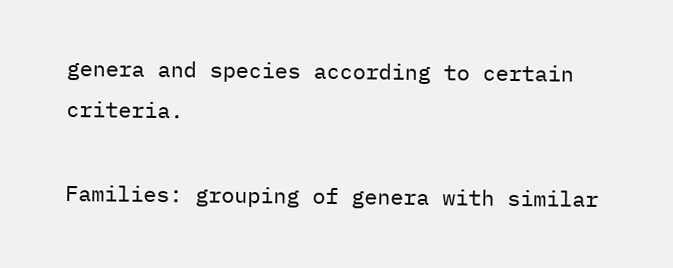genera and species according to certain criteria.

Families: grouping of genera with similar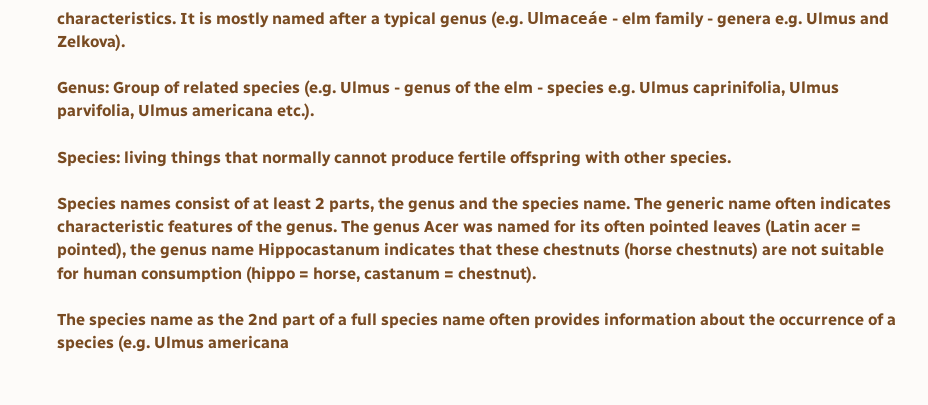characteristics. It is mostly named after a typical genus (e.g. Ulmaceáe - elm family - genera e.g. Ulmus and Zelkova).

Genus: Group of related species (e.g. Ulmus - genus of the elm - species e.g. Ulmus caprinifolia, Ulmus parvifolia, Ulmus americana etc.).

Species: living things that normally cannot produce fertile offspring with other species.

Species names consist of at least 2 parts, the genus and the species name. The generic name often indicates characteristic features of the genus. The genus Acer was named for its often pointed leaves (Latin acer = pointed), the genus name Hippocastanum indicates that these chestnuts (horse chestnuts) are not suitable for human consumption (hippo = horse, castanum = chestnut).

The species name as the 2nd part of a full species name often provides information about the occurrence of a species (e.g. Ulmus americana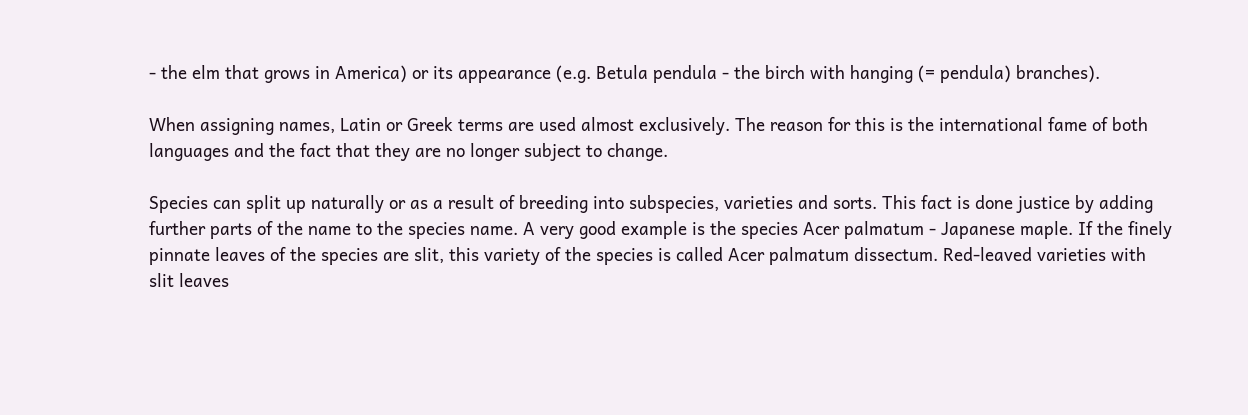- the elm that grows in America) or its appearance (e.g. Betula pendula - the birch with hanging (= pendula) branches).

When assigning names, Latin or Greek terms are used almost exclusively. The reason for this is the international fame of both languages and the fact that they are no longer subject to change.

Species can split up naturally or as a result of breeding into subspecies, varieties and sorts. This fact is done justice by adding further parts of the name to the species name. A very good example is the species Acer palmatum - Japanese maple. If the finely pinnate leaves of the species are slit, this variety of the species is called Acer palmatum dissectum. Red-leaved varieties with slit leaves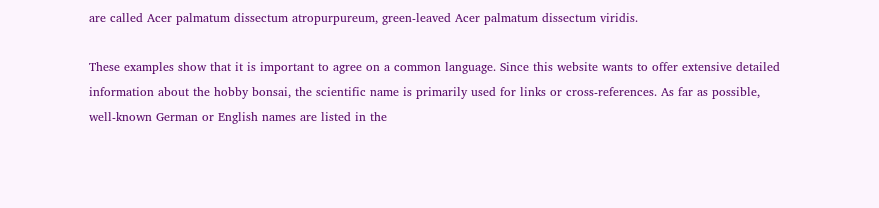are called Acer palmatum dissectum atropurpureum, green-leaved Acer palmatum dissectum viridis.

These examples show that it is important to agree on a common language. Since this website wants to offer extensive detailed information about the hobby bonsai, the scientific name is primarily used for links or cross-references. As far as possible, well-known German or English names are listed in the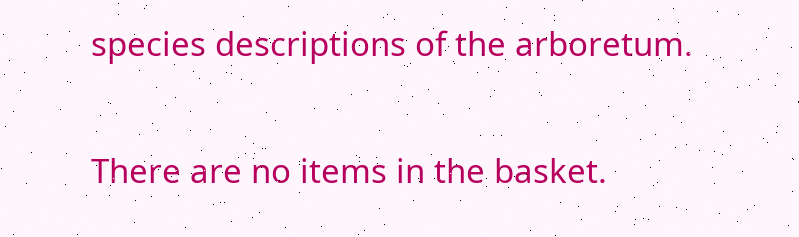species descriptions of the arboretum.

There are no items in the basket.